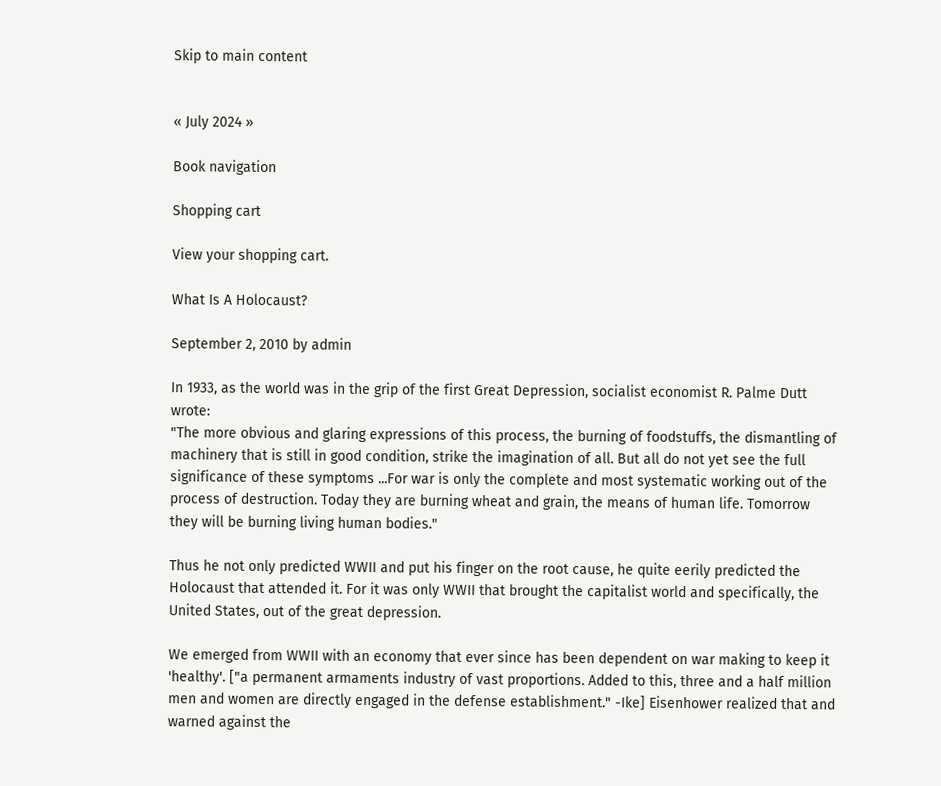Skip to main content


« July 2024 »

Book navigation

Shopping cart

View your shopping cart.

What Is A Holocaust?

September 2, 2010 by admin

In 1933, as the world was in the grip of the first Great Depression, socialist economist R. Palme Dutt wrote:
"The more obvious and glaring expressions of this process, the burning of foodstuffs, the dismantling of machinery that is still in good condition, strike the imagination of all. But all do not yet see the full significance of these symptoms ...For war is only the complete and most systematic working out of the process of destruction. Today they are burning wheat and grain, the means of human life. Tomorrow they will be burning living human bodies."

Thus he not only predicted WWII and put his finger on the root cause, he quite eerily predicted the Holocaust that attended it. For it was only WWII that brought the capitalist world and specifically, the United States, out of the great depression.

We emerged from WWII with an economy that ever since has been dependent on war making to keep it 'healthy'. ["a permanent armaments industry of vast proportions. Added to this, three and a half million men and women are directly engaged in the defense establishment." -Ike] Eisenhower realized that and warned against the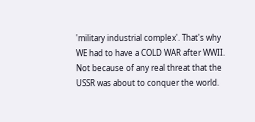'military industrial complex'. That's why WE had to have a COLD WAR after WWII. Not because of any real threat that the USSR was about to conquer the world.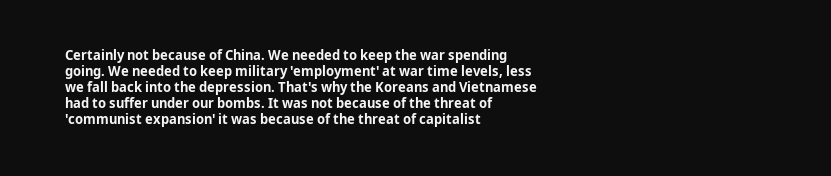Certainly not because of China. We needed to keep the war spending going. We needed to keep military 'employment' at war time levels, less we fall back into the depression. That's why the Koreans and Vietnamese had to suffer under our bombs. It was not because of the threat of 'communist expansion' it was because of the threat of capitalist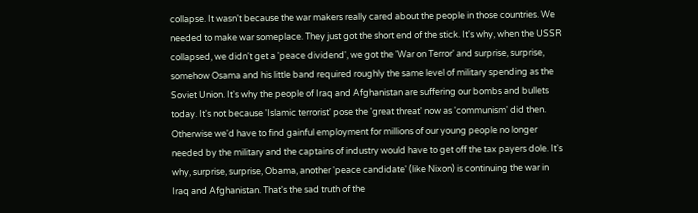collapse. It wasn't because the war makers really cared about the people in those countries. We needed to make war someplace. They just got the short end of the stick. It's why, when the USSR collapsed, we didn't get a 'peace dividend', we got the 'War on Terror' and surprise, surprise, somehow Osama and his little band required roughly the same level of military spending as the Soviet Union. It's why the people of Iraq and Afghanistan are suffering our bombs and bullets today. It's not because 'Islamic terrorist' pose the 'great threat' now as 'communism' did then. Otherwise we'd have to find gainful employment for millions of our young people no longer needed by the military and the captains of industry would have to get off the tax payers dole. It's why, surprise, surprise, Obama, another 'peace candidate' (like Nixon) is continuing the war in Iraq and Afghanistan. That's the sad truth of the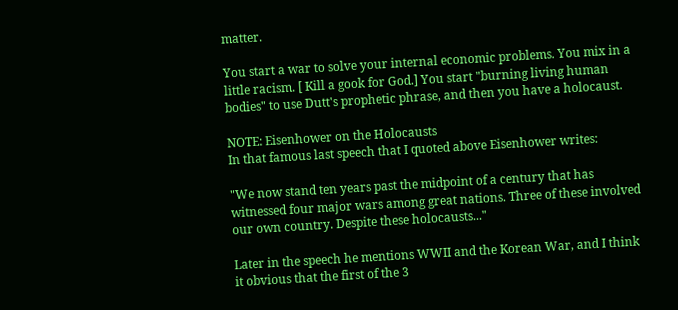matter.

You start a war to solve your internal economic problems. You mix in a little racism. [ Kill a gook for God.] You start "burning living human bodies" to use Dutt's prophetic phrase, and then you have a holocaust.

NOTE: Eisenhower on the Holocausts
In that famous last speech that I quoted above Eisenhower writes:

"We now stand ten years past the midpoint of a century that has witnessed four major wars among great nations. Three of these involved our own country. Despite these holocausts..."

Later in the speech he mentions WWII and the Korean War, and I think it obvious that the first of the 3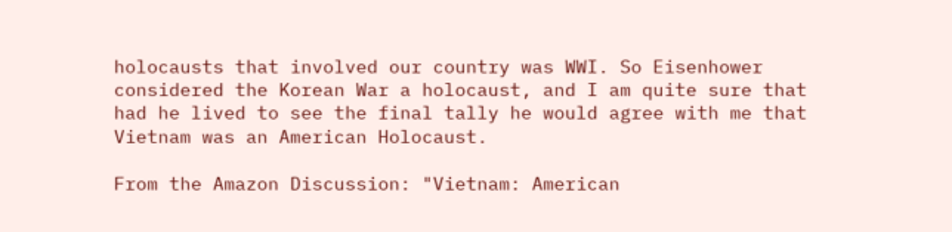holocausts that involved our country was WWI. So Eisenhower considered the Korean War a holocaust, and I am quite sure that had he lived to see the final tally he would agree with me that Vietnam was an American Holocaust.

From the Amazon Discussion: "Vietnam: American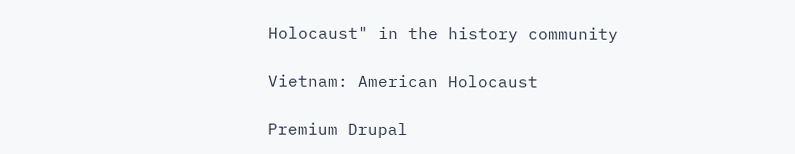Holocaust" in the history community

Vietnam: American Holocaust

Premium Drupal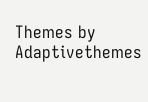Themes by Adaptivethemes